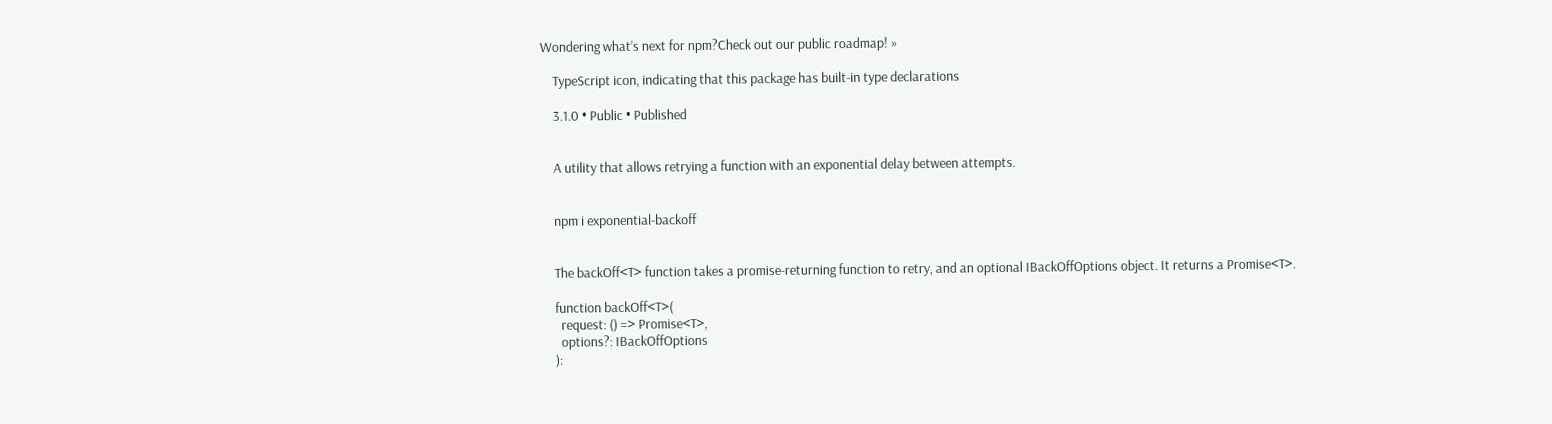Wondering what’s next for npm?Check out our public roadmap! »

    TypeScript icon, indicating that this package has built-in type declarations

    3.1.0 • Public • Published


    A utility that allows retrying a function with an exponential delay between attempts.


    npm i exponential-backoff


    The backOff<T> function takes a promise-returning function to retry, and an optional IBackOffOptions object. It returns a Promise<T>.

    function backOff<T>(
      request: () => Promise<T>,
      options?: IBackOffOptions
    ):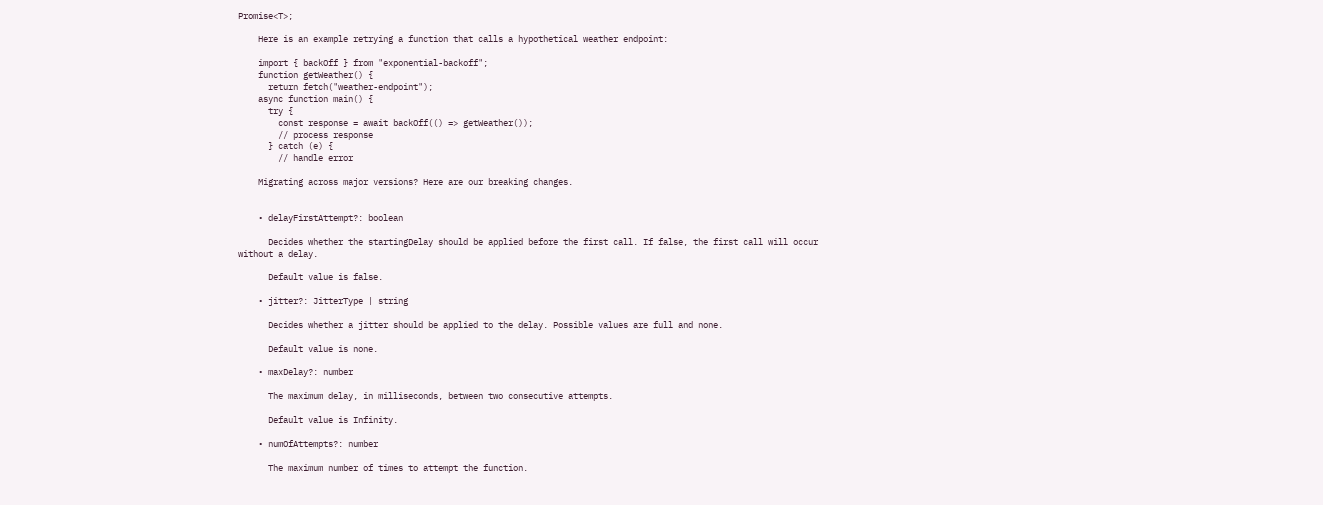Promise<T>;

    Here is an example retrying a function that calls a hypothetical weather endpoint:

    import { backOff } from "exponential-backoff";
    function getWeather() {
      return fetch("weather-endpoint");
    async function main() {
      try {
        const response = await backOff(() => getWeather());
        // process response
      } catch (e) {
        // handle error

    Migrating across major versions? Here are our breaking changes.


    • delayFirstAttempt?: boolean

      Decides whether the startingDelay should be applied before the first call. If false, the first call will occur without a delay.

      Default value is false.

    • jitter?: JitterType | string

      Decides whether a jitter should be applied to the delay. Possible values are full and none.

      Default value is none.

    • maxDelay?: number

      The maximum delay, in milliseconds, between two consecutive attempts.

      Default value is Infinity.

    • numOfAttempts?: number

      The maximum number of times to attempt the function.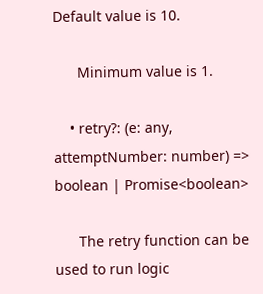Default value is 10.

      Minimum value is 1.

    • retry?: (e: any, attemptNumber: number) => boolean | Promise<boolean>

      The retry function can be used to run logic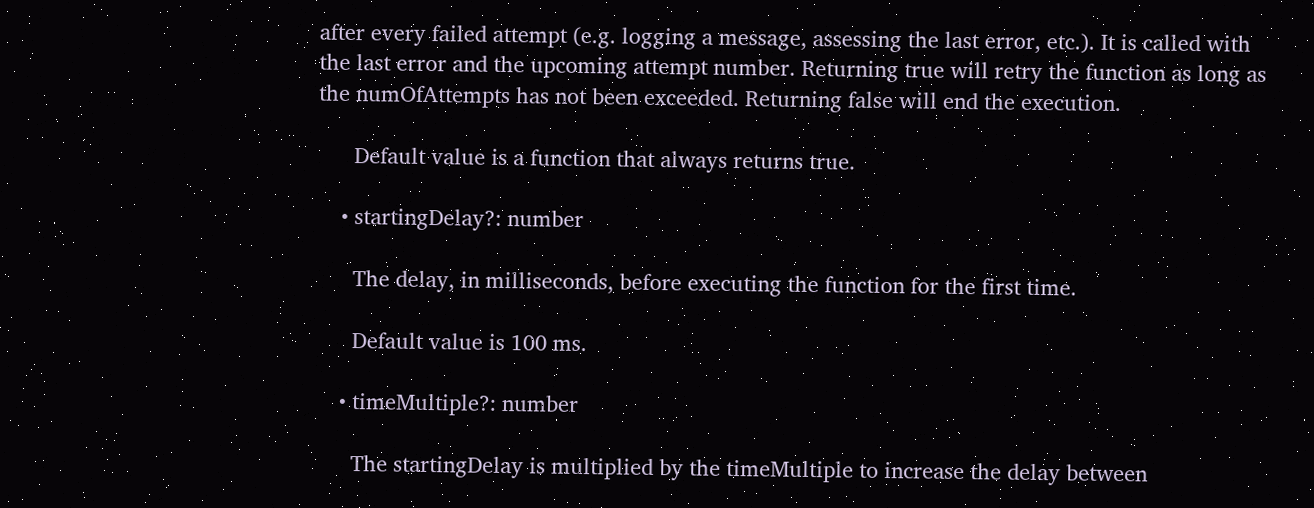after every failed attempt (e.g. logging a message, assessing the last error, etc.). It is called with the last error and the upcoming attempt number. Returning true will retry the function as long as the numOfAttempts has not been exceeded. Returning false will end the execution.

      Default value is a function that always returns true.

    • startingDelay?: number

      The delay, in milliseconds, before executing the function for the first time.

      Default value is 100 ms.

    • timeMultiple?: number

      The startingDelay is multiplied by the timeMultiple to increase the delay between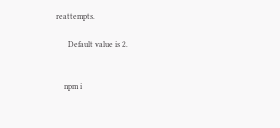reattempts.

      Default value is 2.


    npm i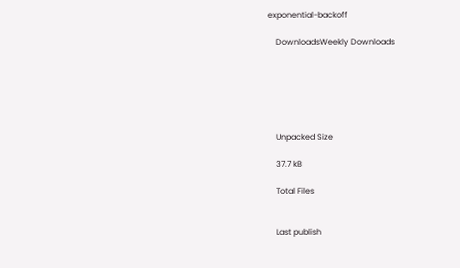exponential-backoff

    DownloadsWeekly Downloads






    Unpacked Size

    37.7 kB

    Total Files


    Last publish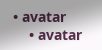• avatar
    • avatar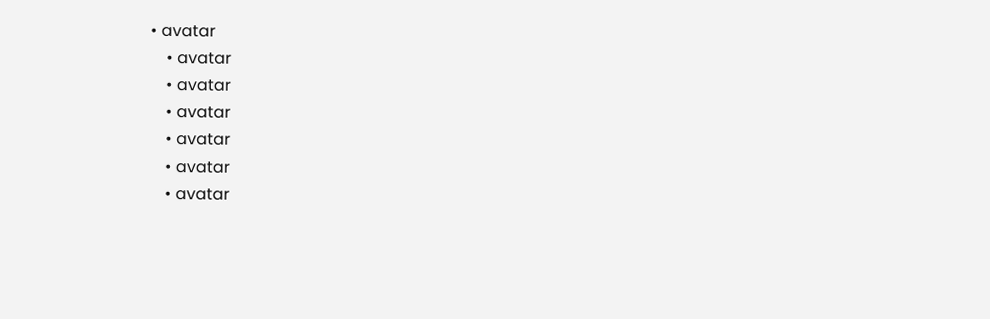• avatar
    • avatar
    • avatar
    • avatar
    • avatar
    • avatar
    • avatar